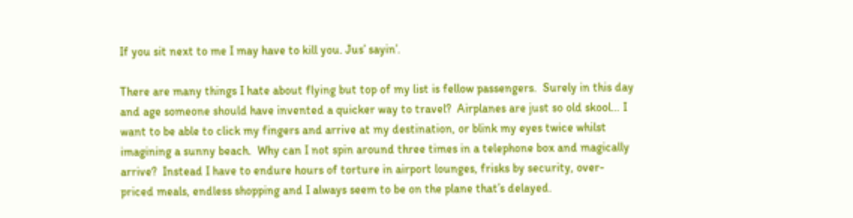If you sit next to me I may have to kill you. Jus’ sayin’.

There are many things I hate about flying but top of my list is fellow passengers.  Surely in this day and age someone should have invented a quicker way to travel?  Airplanes are just so old skool… I want to be able to click my fingers and arrive at my destination, or blink my eyes twice whilst imagining a sunny beach.  Why can I not spin around three times in a telephone box and magically arrive?  Instead I have to endure hours of torture in airport lounges, frisks by security, over-priced meals, endless shopping and I always seem to be on the plane that’s delayed.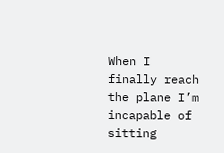When I finally reach the plane I’m incapable of sitting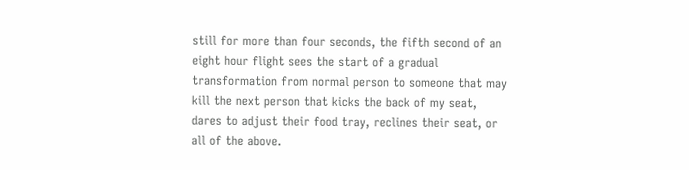still for more than four seconds, the fifth second of an eight hour flight sees the start of a gradual transformation from normal person to someone that may kill the next person that kicks the back of my seat, dares to adjust their food tray, reclines their seat, or all of the above.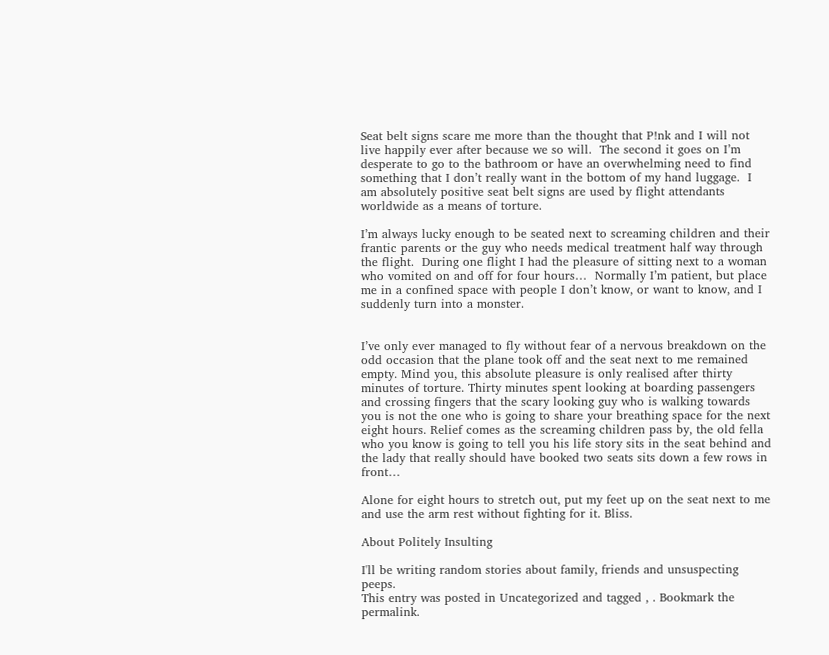Seat belt signs scare me more than the thought that P!nk and I will not live happily ever after because we so will.  The second it goes on I’m desperate to go to the bathroom or have an overwhelming need to find something that I don’t really want in the bottom of my hand luggage.  I am absolutely positive seat belt signs are used by flight attendants worldwide as a means of torture.

I’m always lucky enough to be seated next to screaming children and their frantic parents or the guy who needs medical treatment half way through the flight.  During one flight I had the pleasure of sitting next to a woman who vomited on and off for four hours…  Normally I’m patient, but place me in a confined space with people I don’t know, or want to know, and I suddenly turn into a monster.


I’ve only ever managed to fly without fear of a nervous breakdown on the odd occasion that the plane took off and the seat next to me remained empty. Mind you, this absolute pleasure is only realised after thirty minutes of torture. Thirty minutes spent looking at boarding passengers and crossing fingers that the scary looking guy who is walking towards you is not the one who is going to share your breathing space for the next eight hours. Relief comes as the screaming children pass by, the old fella who you know is going to tell you his life story sits in the seat behind and the lady that really should have booked two seats sits down a few rows in front…

Alone for eight hours to stretch out, put my feet up on the seat next to me and use the arm rest without fighting for it. Bliss.

About Politely Insulting

I'll be writing random stories about family, friends and unsuspecting peeps.
This entry was posted in Uncategorized and tagged , . Bookmark the permalink.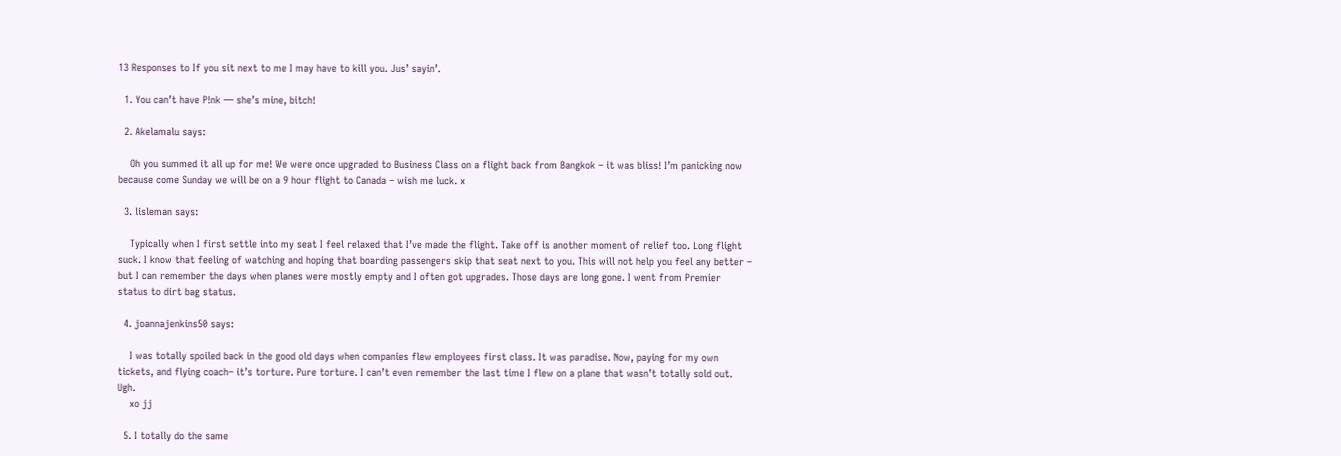13 Responses to If you sit next to me I may have to kill you. Jus’ sayin’.

  1. You can’t have P!nk — she’s mine, bitch!

  2. Akelamalu says:

    Oh you summed it all up for me! We were once upgraded to Business Class on a flight back from Bangkok – it was bliss! I’m panicking now because come Sunday we will be on a 9 hour flight to Canada – wish me luck. x

  3. lisleman says:

    Typically when I first settle into my seat I feel relaxed that I’ve made the flight. Take off is another moment of relief too. Long flight suck. I know that feeling of watching and hoping that boarding passengers skip that seat next to you. This will not help you feel any better – but I can remember the days when planes were mostly empty and I often got upgrades. Those days are long gone. I went from Premier status to dirt bag status.

  4. joannajenkins50 says:

    I was totally spoiled back in the good old days when companies flew employees first class. It was paradise. Now, paying for my own tickets, and flying coach– it’s torture. Pure torture. I can’t even remember the last time I flew on a plane that wasn’t totally sold out. Ugh.
    xo jj

  5. I totally do the same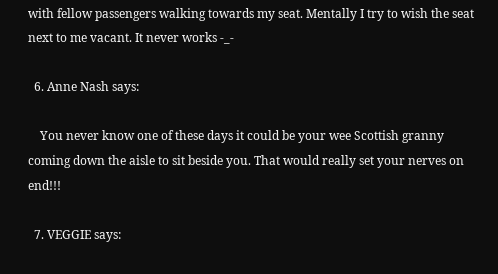with fellow passengers walking towards my seat. Mentally I try to wish the seat next to me vacant. It never works -_-

  6. Anne Nash says:

    You never know one of these days it could be your wee Scottish granny coming down the aisle to sit beside you. That would really set your nerves on end!!!

  7. VEGGIE says: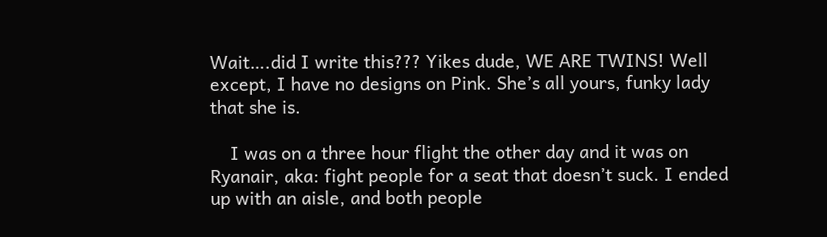Wait….did I write this??? Yikes dude, WE ARE TWINS! Well except, I have no designs on Pink. She’s all yours, funky lady that she is.

    I was on a three hour flight the other day and it was on Ryanair, aka: fight people for a seat that doesn’t suck. I ended up with an aisle, and both people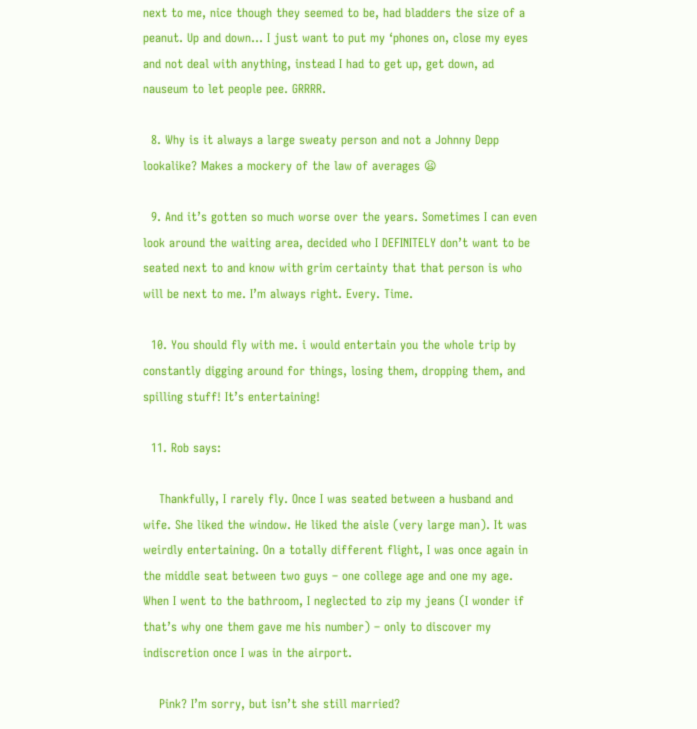next to me, nice though they seemed to be, had bladders the size of a peanut. Up and down… I just want to put my ‘phones on, close my eyes and not deal with anything, instead I had to get up, get down, ad nauseum to let people pee. GRRRR.

  8. Why is it always a large sweaty person and not a Johnny Depp lookalike? Makes a mockery of the law of averages 😦

  9. And it’s gotten so much worse over the years. Sometimes I can even look around the waiting area, decided who I DEFINITELY don’t want to be seated next to and know with grim certainty that that person is who will be next to me. I’m always right. Every. Time.

  10. You should fly with me. i would entertain you the whole trip by constantly digging around for things, losing them, dropping them, and spilling stuff! It’s entertaining!

  11. Rob says:

    Thankfully, I rarely fly. Once I was seated between a husband and wife. She liked the window. He liked the aisle (very large man). It was weirdly entertaining. On a totally different flight, I was once again in the middle seat between two guys – one college age and one my age. When I went to the bathroom, I neglected to zip my jeans (I wonder if that’s why one them gave me his number) – only to discover my indiscretion once I was in the airport.

    Pink? I’m sorry, but isn’t she still married?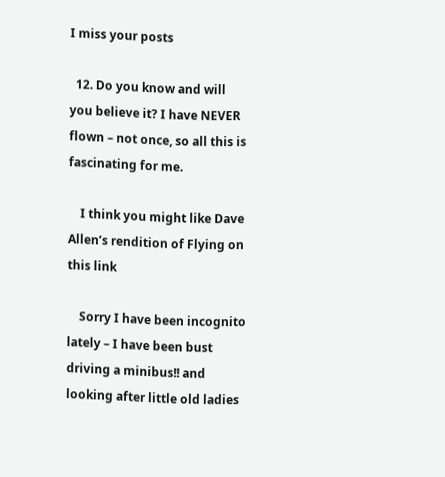I miss your posts

  12. Do you know and will you believe it? I have NEVER flown – not once, so all this is fascinating for me.

    I think you might like Dave Allen’s rendition of Flying on this link

    Sorry I have been incognito lately – I have been bust driving a minibus!! and looking after little old ladies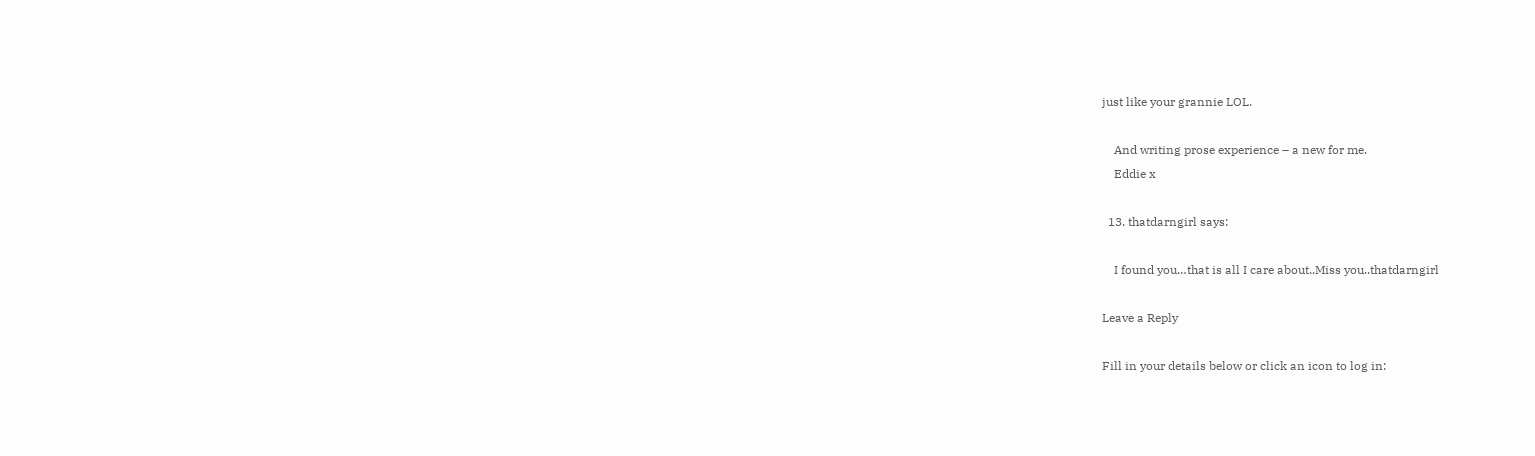just like your grannie LOL.

    And writing prose experience – a new for me.
    Eddie x

  13. thatdarngirl says:

    I found you…that is all I care about..Miss you..thatdarngirl

Leave a Reply

Fill in your details below or click an icon to log in: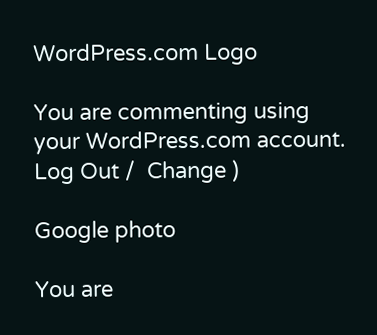WordPress.com Logo

You are commenting using your WordPress.com account. Log Out /  Change )

Google photo

You are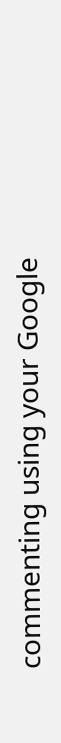commenting using your Google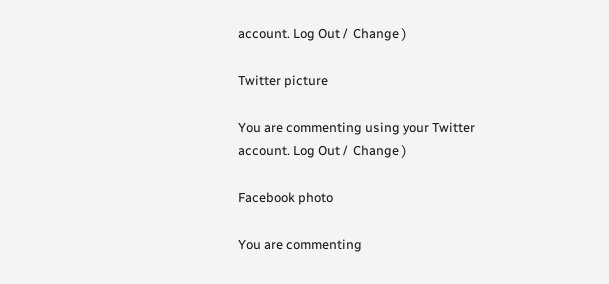account. Log Out /  Change )

Twitter picture

You are commenting using your Twitter account. Log Out /  Change )

Facebook photo

You are commenting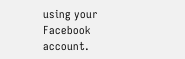using your Facebook account.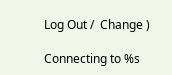Log Out /  Change )

Connecting to %s